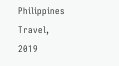Philippines Travel, 2019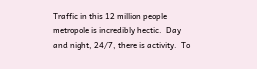Traffic in this 12 million people metropole is incredibly hectic.  Day and night, 24/7, there is activity.  To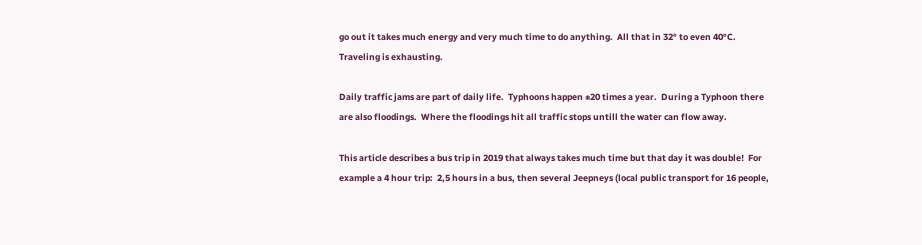go out it takes much energy and very much time to do anything.  All that in 32° to even 40°C.  Traveling is exhausting.

Daily traffic jams are part of daily life.  Typhoons happen ±20 times a year.  During a Typhoon there are also floodings.  Where the floodings hit all traffic stops untill the water can flow away.

This article describes a bus trip in 2019 that always takes much time but that day it was double!  For example a 4 hour trip:  2,5 hours in a bus, then several Jeepneys (local public transport for 16 people,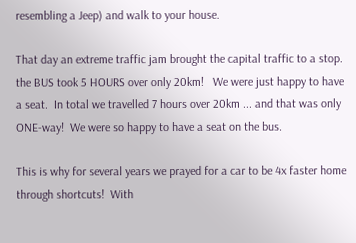resembling a Jeep) and walk to your house.

That day an extreme traffic jam brought the capital traffic to a stop. the BUS took 5 HOURS over only 20km!   We were just happy to have a seat.  In total we travelled 7 hours over 20km ... and that was only ONE-way!  We were so happy to have a seat on the bus.

This is why for several years we prayed for a car to be 4x faster home through shortcuts!  With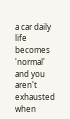a car daily life becomes 'normal' and you aren't exhausted when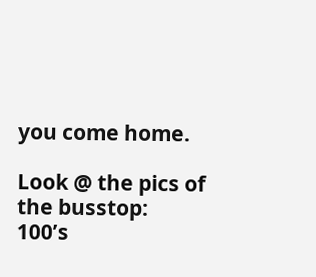you come home.

Look @ the pics of the busstop:  100’s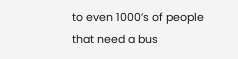to even 1000’s of people that need a bus